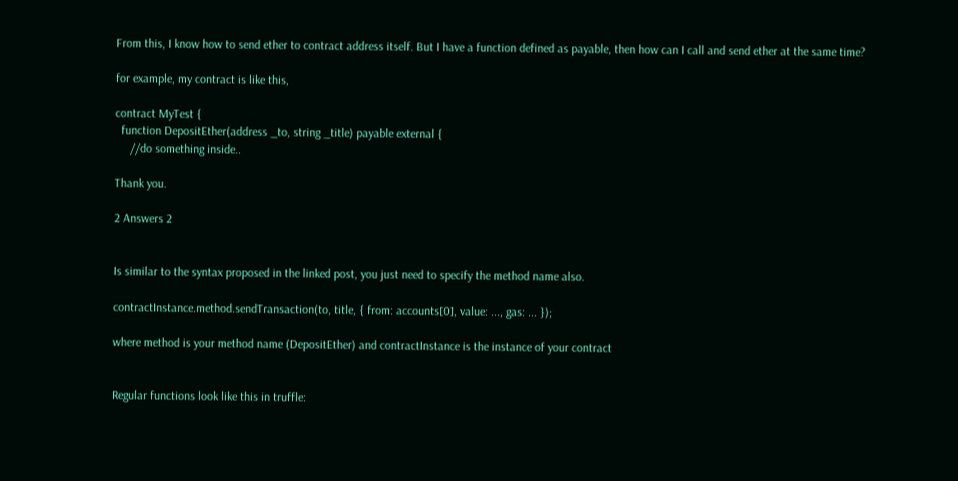From this, I know how to send ether to contract address itself. But I have a function defined as payable, then how can I call and send ether at the same time?

for example, my contract is like this,

contract MyTest {
  function DepositEther(address _to, string _title) payable external {
     //do something inside..

Thank you.

2 Answers 2


Is similar to the syntax proposed in the linked post, you just need to specify the method name also.

contractInstance.method.sendTransaction(to, title, { from: accounts[0], value: ..., gas: ... });

where method is your method name (DepositEther) and contractInstance is the instance of your contract


Regular functions look like this in truffle: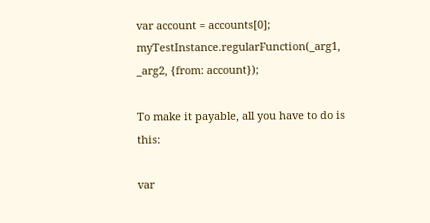var account = accounts[0];
myTestInstance.regularFunction(_arg1, _arg2, {from: account});

To make it payable, all you have to do is this:

var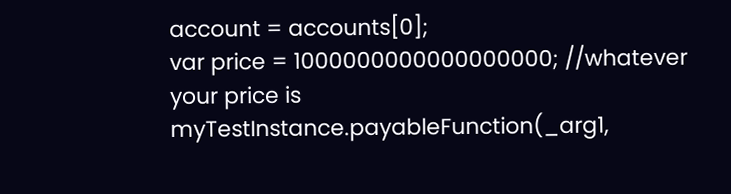account = accounts[0];
var price = 1000000000000000000; //whatever your price is
myTestInstance.payableFunction(_arg1,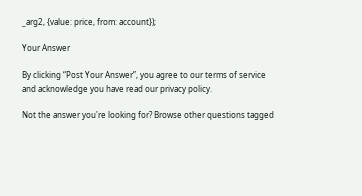_arg2, {value: price, from: account});

Your Answer

By clicking “Post Your Answer”, you agree to our terms of service and acknowledge you have read our privacy policy.

Not the answer you're looking for? Browse other questions tagged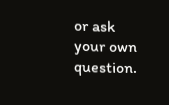or ask your own question.